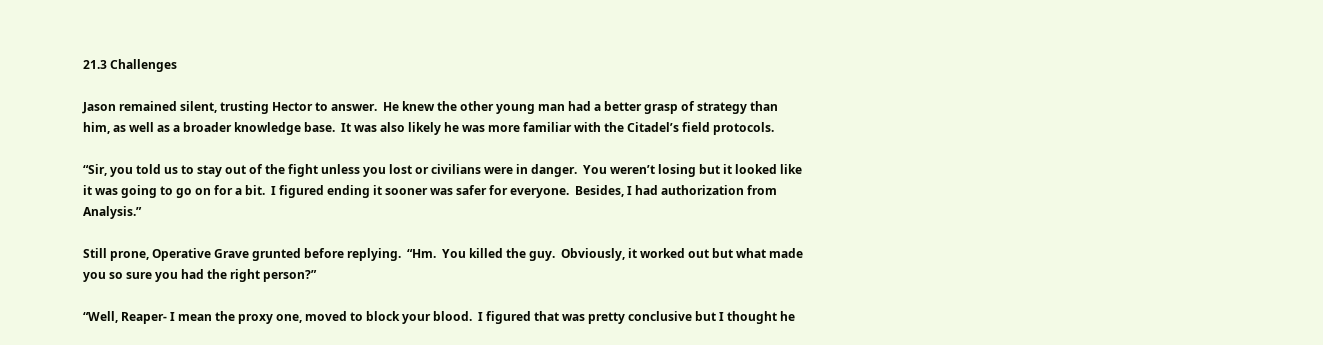21.3 Challenges

Jason remained silent, trusting Hector to answer.  He knew the other young man had a better grasp of strategy than him, as well as a broader knowledge base.  It was also likely he was more familiar with the Citadel’s field protocols.

“Sir, you told us to stay out of the fight unless you lost or civilians were in danger.  You weren’t losing but it looked like it was going to go on for a bit.  I figured ending it sooner was safer for everyone.  Besides, I had authorization from Analysis.”

Still prone, Operative Grave grunted before replying.  “Hm.  You killed the guy.  Obviously, it worked out but what made you so sure you had the right person?”

“Well, Reaper- I mean the proxy one, moved to block your blood.  I figured that was pretty conclusive but I thought he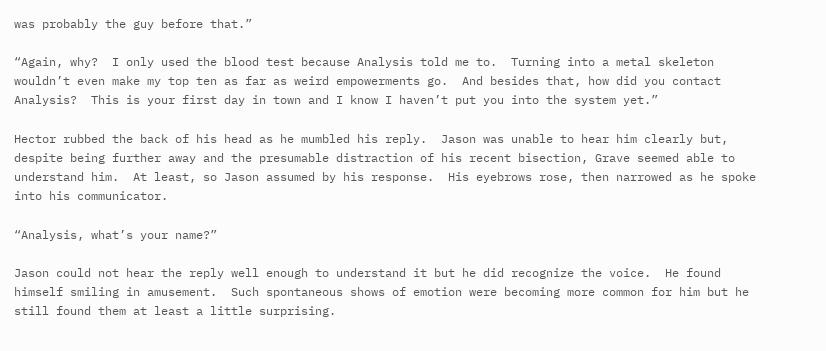was probably the guy before that.”

“Again, why?  I only used the blood test because Analysis told me to.  Turning into a metal skeleton wouldn’t even make my top ten as far as weird empowerments go.  And besides that, how did you contact Analysis?  This is your first day in town and I know I haven’t put you into the system yet.”

Hector rubbed the back of his head as he mumbled his reply.  Jason was unable to hear him clearly but, despite being further away and the presumable distraction of his recent bisection, Grave seemed able to understand him.  At least, so Jason assumed by his response.  His eyebrows rose, then narrowed as he spoke into his communicator.

“Analysis, what’s your name?”

Jason could not hear the reply well enough to understand it but he did recognize the voice.  He found himself smiling in amusement.  Such spontaneous shows of emotion were becoming more common for him but he still found them at least a little surprising.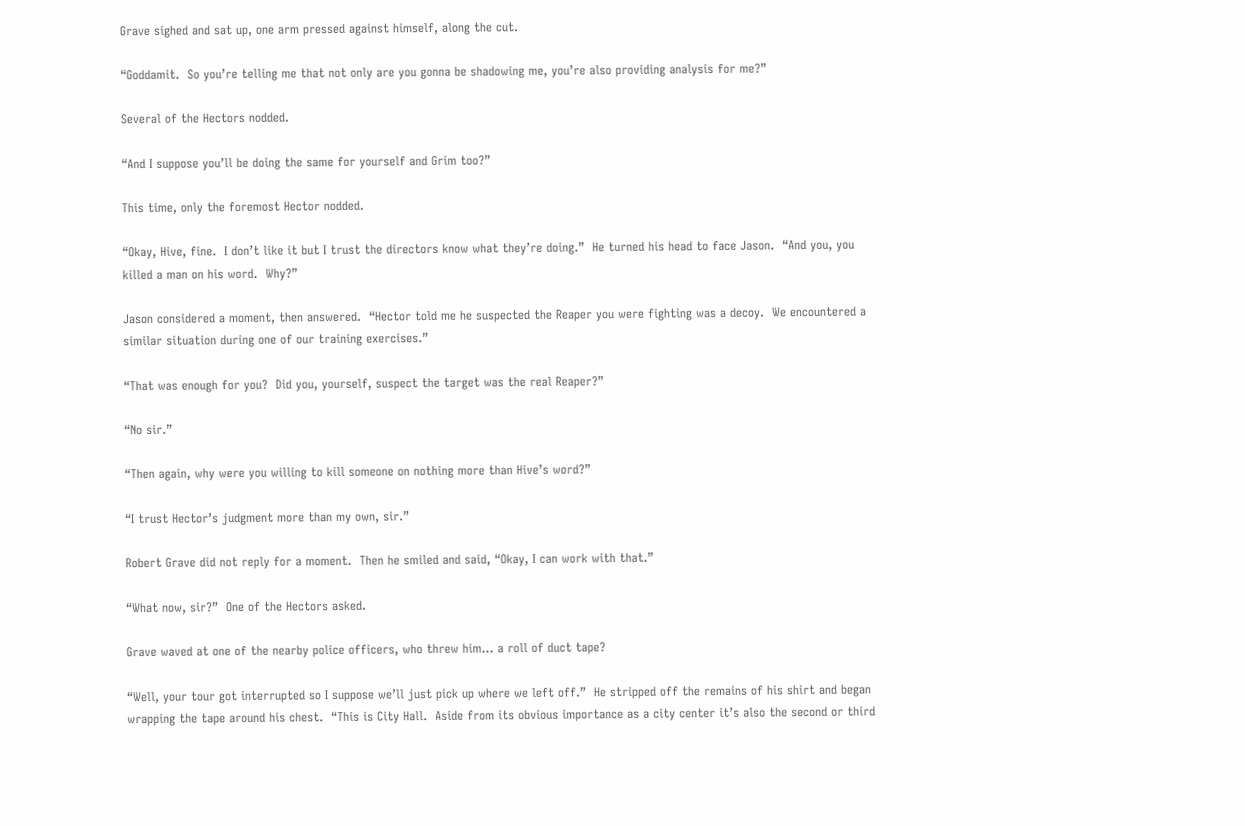Grave sighed and sat up, one arm pressed against himself, along the cut.

“Goddamit.  So you’re telling me that not only are you gonna be shadowing me, you’re also providing analysis for me?”

Several of the Hectors nodded.

“And I suppose you’ll be doing the same for yourself and Grim too?”

This time, only the foremost Hector nodded.

“Okay, Hive, fine.  I don’t like it but I trust the directors know what they’re doing.”  He turned his head to face Jason.  “And you, you killed a man on his word.  Why?”

Jason considered a moment, then answered.  “Hector told me he suspected the Reaper you were fighting was a decoy.  We encountered a similar situation during one of our training exercises.”

“That was enough for you?  Did you, yourself, suspect the target was the real Reaper?”

“No sir.”

“Then again, why were you willing to kill someone on nothing more than Hive’s word?”

“I trust Hector’s judgment more than my own, sir.”

Robert Grave did not reply for a moment.  Then he smiled and said, “Okay, I can work with that.”

“What now, sir?”  One of the Hectors asked.

Grave waved at one of the nearby police officers, who threw him… a roll of duct tape?

“Well, your tour got interrupted so I suppose we’ll just pick up where we left off.”  He stripped off the remains of his shirt and began wrapping the tape around his chest.  “This is City Hall.  Aside from its obvious importance as a city center it’s also the second or third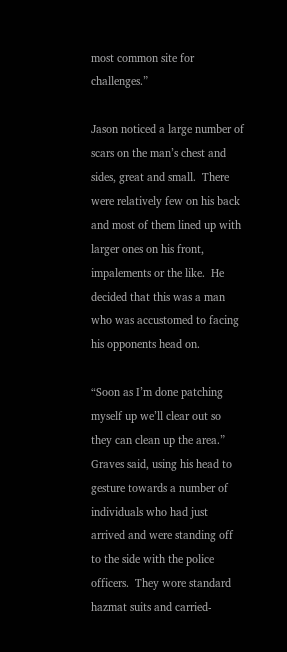most common site for challenges.”

Jason noticed a large number of scars on the man’s chest and sides, great and small.  There were relatively few on his back and most of them lined up with larger ones on his front, impalements or the like.  He decided that this was a man who was accustomed to facing his opponents head on.

“Soon as I’m done patching myself up we’ll clear out so they can clean up the area.” Graves said, using his head to gesture towards a number of individuals who had just arrived and were standing off to the side with the police officers.  They wore standard hazmat suits and carried-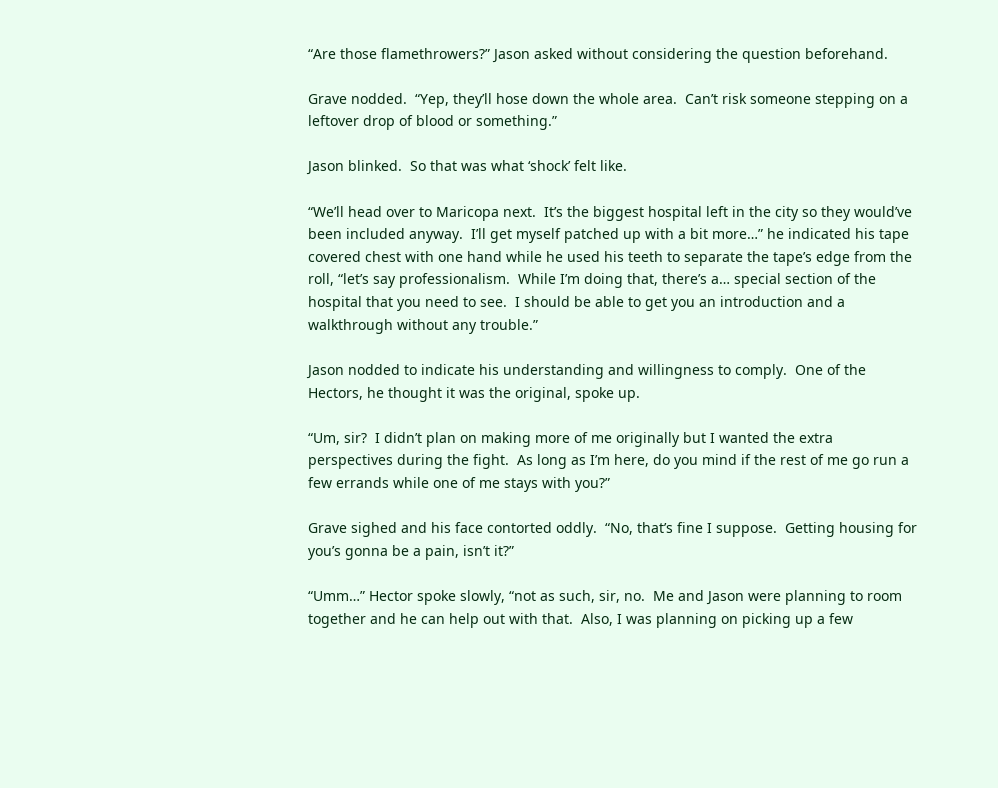“Are those flamethrowers?” Jason asked without considering the question beforehand.

Grave nodded.  “Yep, they’ll hose down the whole area.  Can’t risk someone stepping on a leftover drop of blood or something.”

Jason blinked.  So that was what ‘shock’ felt like.

“We’ll head over to Maricopa next.  It’s the biggest hospital left in the city so they would’ve been included anyway.  I’ll get myself patched up with a bit more…” he indicated his tape covered chest with one hand while he used his teeth to separate the tape’s edge from the roll, “let’s say professionalism.  While I’m doing that, there’s a… special section of the hospital that you need to see.  I should be able to get you an introduction and a walkthrough without any trouble.”

Jason nodded to indicate his understanding and willingness to comply.  One of the Hectors, he thought it was the original, spoke up.

“Um, sir?  I didn’t plan on making more of me originally but I wanted the extra perspectives during the fight.  As long as I’m here, do you mind if the rest of me go run a few errands while one of me stays with you?”

Grave sighed and his face contorted oddly.  “No, that’s fine I suppose.  Getting housing for you’s gonna be a pain, isn’t it?”

“Umm…” Hector spoke slowly, “not as such, sir, no.  Me and Jason were planning to room together and he can help out with that.  Also, I was planning on picking up a few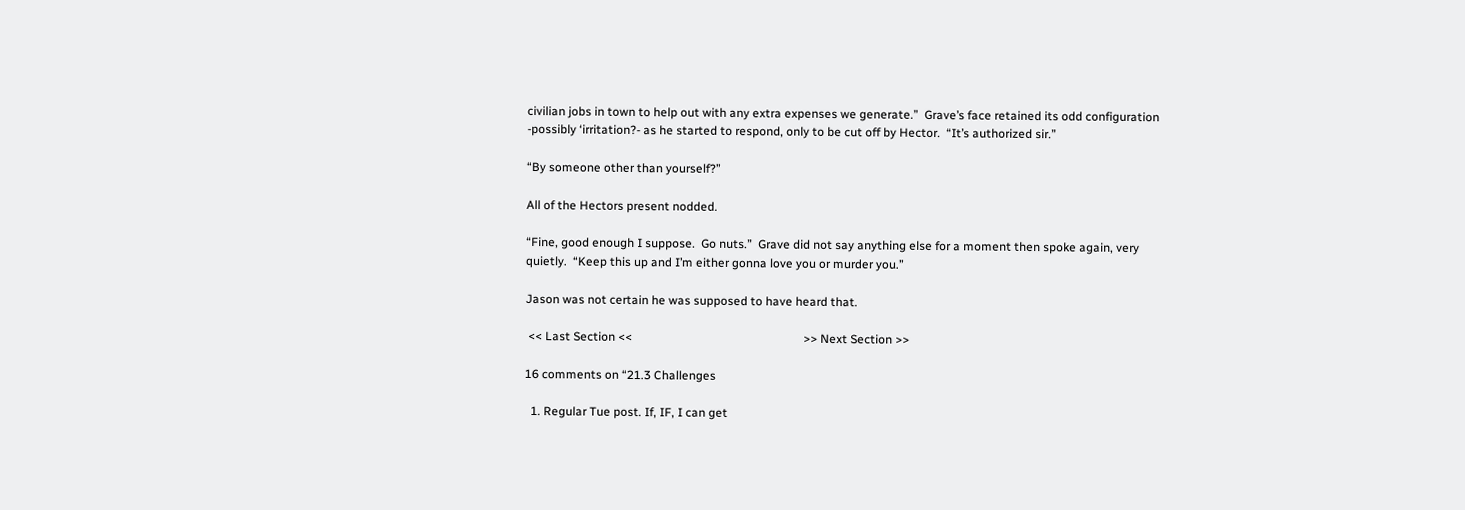civilian jobs in town to help out with any extra expenses we generate.”  Grave’s face retained its odd configuration -possibly ‘irritation?- as he started to respond, only to be cut off by Hector.  “It’s authorized sir.”

“By someone other than yourself?”

All of the Hectors present nodded.

“Fine, good enough I suppose.  Go nuts.”  Grave did not say anything else for a moment then spoke again, very quietly.  “Keep this up and I’m either gonna love you or murder you.”

Jason was not certain he was supposed to have heard that.

 << Last Section <<                                                         >> Next Section >>

16 comments on “21.3 Challenges

  1. Regular Tue post. If, IF, I can get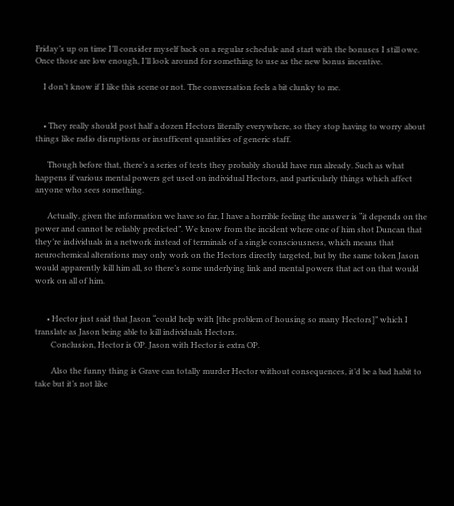Friday’s up on time I’ll consider myself back on a regular schedule and start with the bonuses I still owe. Once those are low enough, I’ll look around for something to use as the new bonus incentive.

    I don’t know if I like this scene or not. The conversation feels a bit clunky to me.


    • They really should post half a dozen Hectors literally everywhere, so they stop having to worry about things like radio disruptions or insufficent quantities of generic staff.

      Though before that, there’s a series of tests they probably should have run already. Such as what happens if various mental powers get used on individual Hectors, and particularly things which affect anyone who sees something.

      Actually, given the information we have so far, I have a horrible feeling the answer is “it depends on the power and cannot be reliably predicted”. We know from the incident where one of him shot Duncan that they’re individuals in a network instead of terminals of a single consciousness, which means that neurochemical alterations may only work on the Hectors directly targeted, but by the same token Jason would apparently kill him all, so there’s some underlying link and mental powers that act on that would work on all of him.


      • Hector just said that Jason “could help with [the problem of housing so many Hectors]” which I translate as Jason being able to kill individuals Hectors.
        Conclusion, Hector is OP. Jason with Hector is extra OP.

        Also the funny thing is Grave can totally murder Hector without consequences, it’d be a bad habit to take but it’s not like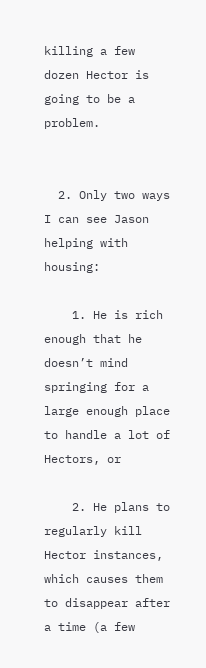killing a few dozen Hector is going to be a problem.


  2. Only two ways I can see Jason helping with housing:

    1. He is rich enough that he doesn’t mind springing for a large enough place to handle a lot of Hectors, or

    2. He plans to regularly kill Hector instances, which causes them to disappear after a time (a few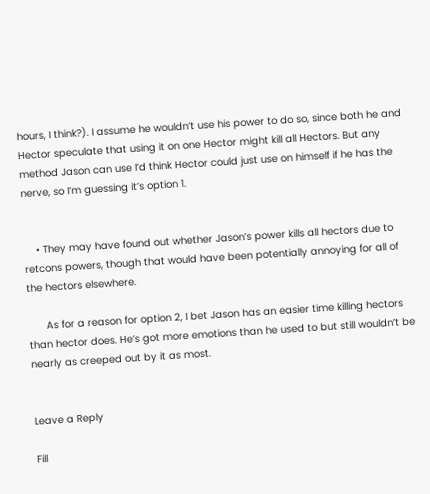hours, I think?). I assume he wouldn’t use his power to do so, since both he and Hector speculate that using it on one Hector might kill all Hectors. But any method Jason can use I’d think Hector could just use on himself if he has the nerve, so I’m guessing it’s option 1.


    • They may have found out whether Jason’s power kills all hectors due to retcons powers, though that would have been potentially annoying for all of the hectors elsewhere.

      As for a reason for option 2, I bet Jason has an easier time killing hectors than hector does. He’s got more emotions than he used to but still wouldn’t be nearly as creeped out by it as most.


Leave a Reply

Fill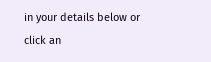in your details below or click an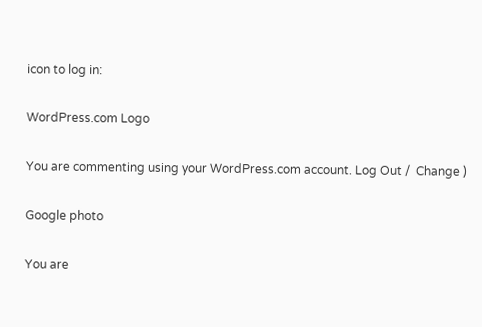icon to log in:

WordPress.com Logo

You are commenting using your WordPress.com account. Log Out /  Change )

Google photo

You are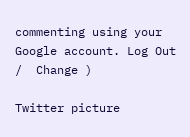commenting using your Google account. Log Out /  Change )

Twitter picture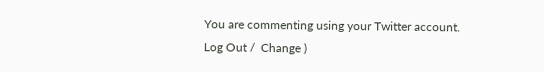You are commenting using your Twitter account. Log Out /  Change )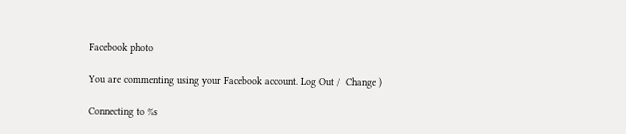Facebook photo

You are commenting using your Facebook account. Log Out /  Change )

Connecting to %s